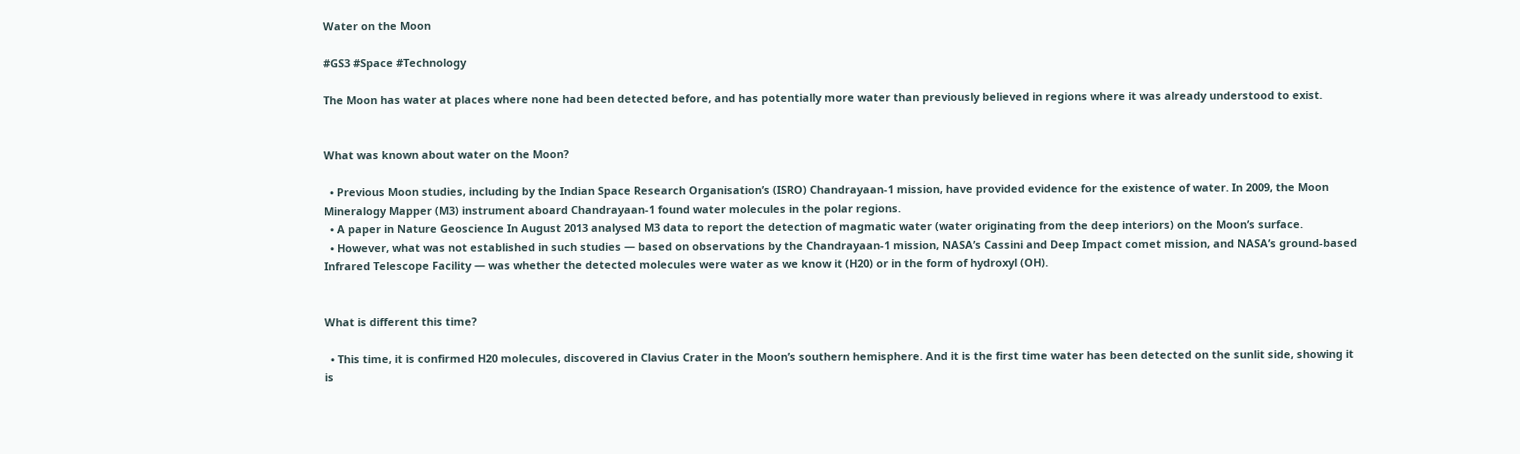Water on the Moon

#GS3 #Space #Technology

The Moon has water at places where none had been detected before, and has potentially more water than previously believed in regions where it was already understood to exist.


What was known about water on the Moon?

  • Previous Moon studies, including by the Indian Space Research Organisation’s (ISRO) Chandrayaan-1 mission, have provided evidence for the existence of water. In 2009, the Moon Mineralogy Mapper (M3) instrument aboard Chandrayaan-1 found water molecules in the polar regions.
  • A paper in Nature Geoscience In August 2013 analysed M3 data to report the detection of magmatic water (water originating from the deep interiors) on the Moon’s surface.
  • However, what was not established in such studies — based on observations by the Chandrayaan-1 mission, NASA’s Cassini and Deep Impact comet mission, and NASA’s ground-based Infrared Telescope Facility — was whether the detected molecules were water as we know it (H20) or in the form of hydroxyl (OH).


What is different this time?

  • This time, it is confirmed H20 molecules, discovered in Clavius Crater in the Moon’s southern hemisphere. And it is the first time water has been detected on the sunlit side, showing it is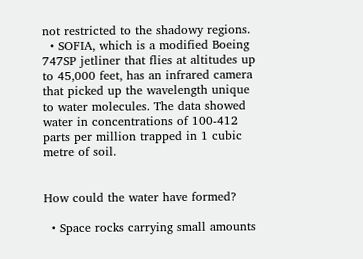not restricted to the shadowy regions.
  • SOFIA, which is a modified Boeing 747SP jetliner that flies at altitudes up to 45,000 feet, has an infrared camera that picked up the wavelength unique to water molecules. The data showed water in concentrations of 100-412 parts per million trapped in 1 cubic metre of soil.


How could the water have formed?

  • Space rocks carrying small amounts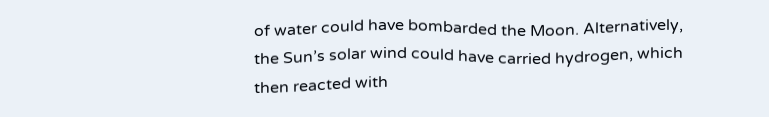of water could have bombarded the Moon. Alternatively, the Sun’s solar wind could have carried hydrogen, which then reacted with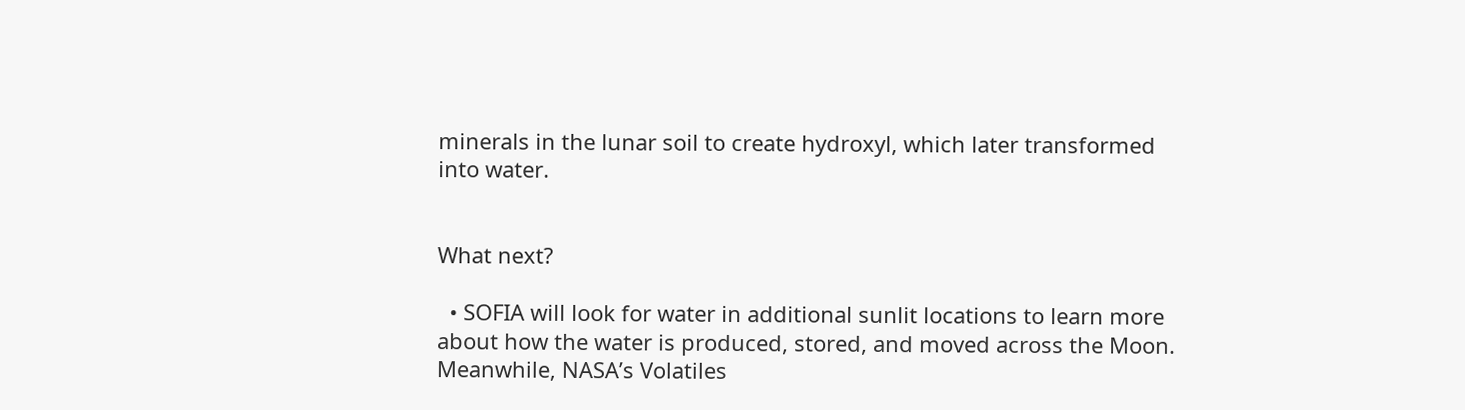minerals in the lunar soil to create hydroxyl, which later transformed into water.


What next?

  • SOFIA will look for water in additional sunlit locations to learn more about how the water is produced, stored, and moved across the Moon. Meanwhile, NASA’s Volatiles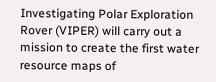Investigating Polar Exploration Rover (VIPER) will carry out a mission to create the first water resource maps of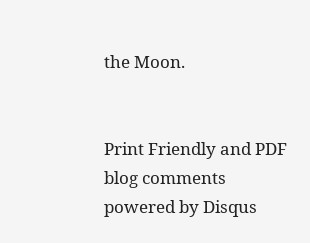the Moon.


Print Friendly and PDF
blog comments powered by Disqus